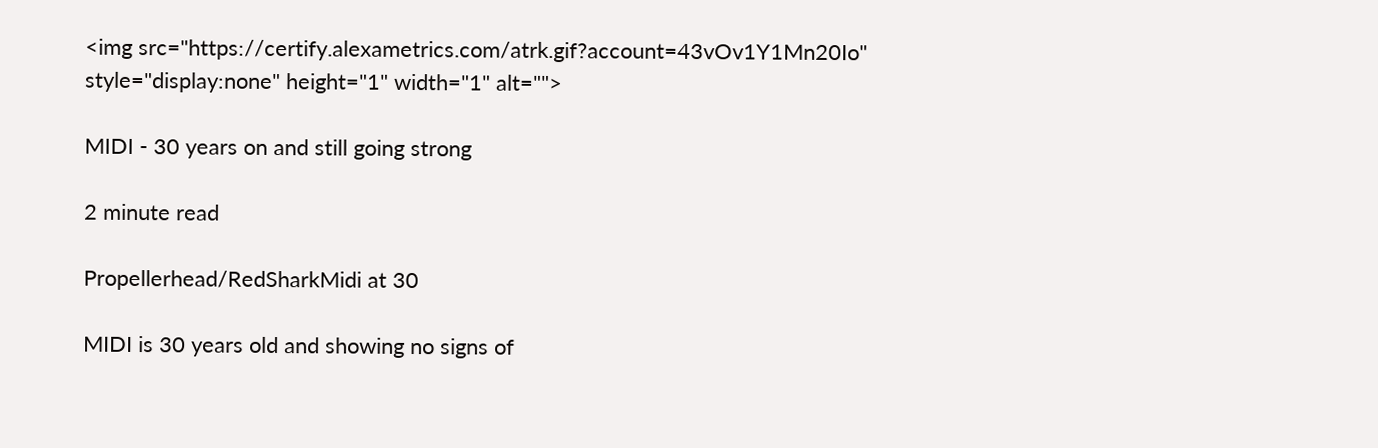<img src="https://certify.alexametrics.com/atrk.gif?account=43vOv1Y1Mn20Io" style="display:none" height="1" width="1" alt="">

MIDI - 30 years on and still going strong

2 minute read

Propellerhead/RedSharkMidi at 30

MIDI is 30 years old and showing no signs of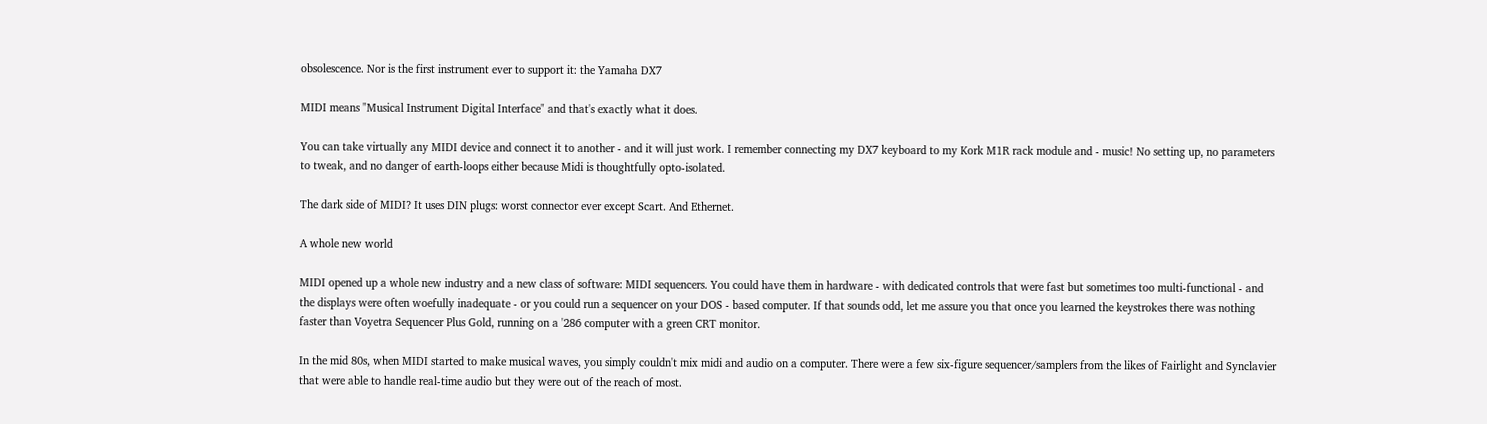obsolescence. Nor is the first instrument ever to support it: the Yamaha DX7

MIDI means "Musical Instrument Digital Interface" and that's exactly what it does.

You can take virtually any MIDI device and connect it to another - and it will just work. I remember connecting my DX7 keyboard to my Kork M1R rack module and - music! No setting up, no parameters to tweak, and no danger of earth-loops either because Midi is thoughtfully opto-isolated.

The dark side of MIDI? It uses DIN plugs: worst connector ever except Scart. And Ethernet.

A whole new world

MIDI opened up a whole new industry and a new class of software: MIDI sequencers. You could have them in hardware - with dedicated controls that were fast but sometimes too multi-functional - and the displays were often woefully inadequate - or you could run a sequencer on your DOS - based computer. If that sounds odd, let me assure you that once you learned the keystrokes there was nothing faster than Voyetra Sequencer Plus Gold, running on a '286 computer with a green CRT monitor.

In the mid 80s, when MIDI started to make musical waves, you simply couldn't mix midi and audio on a computer. There were a few six-figure sequencer/samplers from the likes of Fairlight and Synclavier that were able to handle real-time audio but they were out of the reach of most.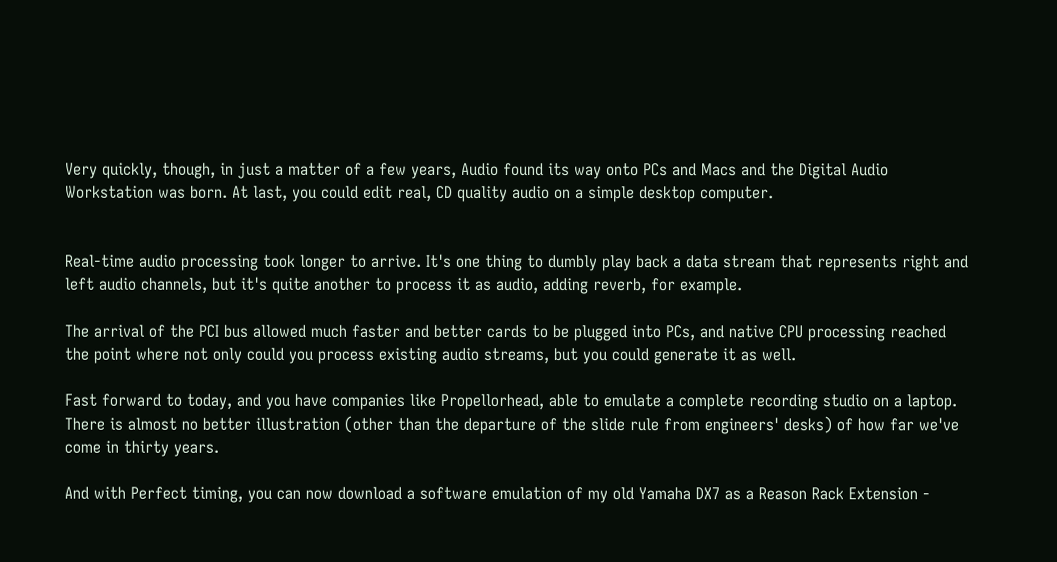Very quickly, though, in just a matter of a few years, Audio found its way onto PCs and Macs and the Digital Audio Workstation was born. At last, you could edit real, CD quality audio on a simple desktop computer.


Real-time audio processing took longer to arrive. It's one thing to dumbly play back a data stream that represents right and left audio channels, but it's quite another to process it as audio, adding reverb, for example.

The arrival of the PCI bus allowed much faster and better cards to be plugged into PCs, and native CPU processing reached the point where not only could you process existing audio streams, but you could generate it as well.

Fast forward to today, and you have companies like Propellorhead, able to emulate a complete recording studio on a laptop. There is almost no better illustration (other than the departure of the slide rule from engineers' desks) of how far we've come in thirty years.

And with Perfect timing, you can now download a software emulation of my old Yamaha DX7 as a Reason Rack Extension -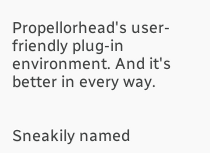Propellorhead's user-friendly plug-in environment. And it's better in every way.


Sneakily named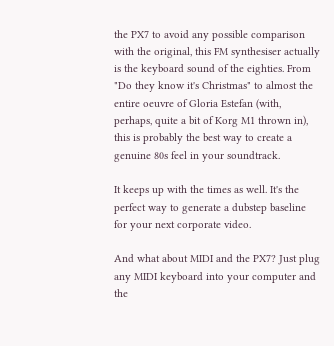the PX7 to avoid any possible comparison with the original, this FM synthesiser actually is the keyboard sound of the eighties. From "Do they know it's Christmas" to almost the entire oeuvre of Gloria Estefan (with, perhaps, quite a bit of Korg M1 thrown in), this is probably the best way to create a genuine 80s feel in your soundtrack.

It keeps up with the times as well. It's the perfect way to generate a dubstep baseline for your next corporate video.

And what about MIDI and the PX7? Just plug any MIDI keyboard into your computer and the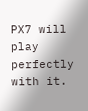PX7 will play perfectly with it.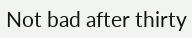Not bad after thirty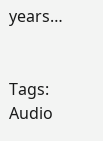years…


Tags: Audio